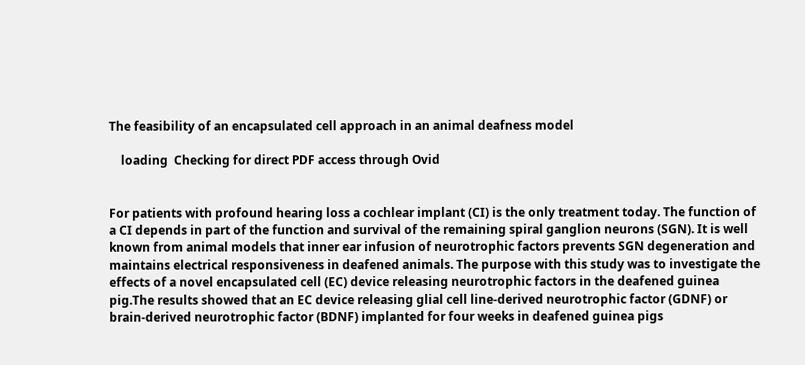The feasibility of an encapsulated cell approach in an animal deafness model

    loading  Checking for direct PDF access through Ovid


For patients with profound hearing loss a cochlear implant (CI) is the only treatment today. The function of a CI depends in part of the function and survival of the remaining spiral ganglion neurons (SGN). It is well known from animal models that inner ear infusion of neurotrophic factors prevents SGN degeneration and maintains electrical responsiveness in deafened animals. The purpose with this study was to investigate the effects of a novel encapsulated cell (EC) device releasing neurotrophic factors in the deafened guinea pig.The results showed that an EC device releasing glial cell line-derived neurotrophic factor (GDNF) or brain-derived neurotrophic factor (BDNF) implanted for four weeks in deafened guinea pigs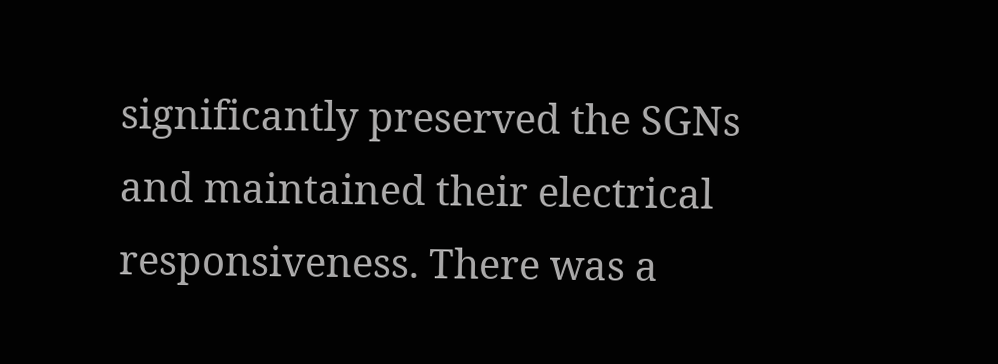significantly preserved the SGNs and maintained their electrical responsiveness. There was a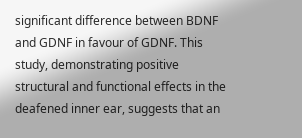significant difference between BDNF and GDNF in favour of GDNF. This study, demonstrating positive structural and functional effects in the deafened inner ear, suggests that an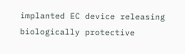implanted EC device releasing biologically protective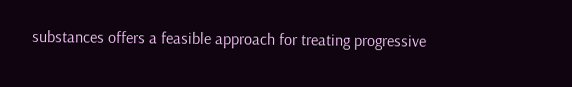substances offers a feasible approach for treating progressive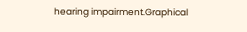hearing impairment.Graphical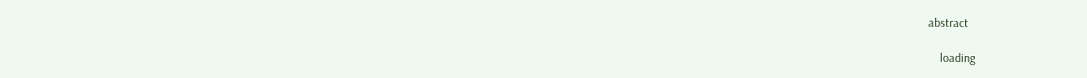abstract

    loading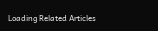Loading Related Articles